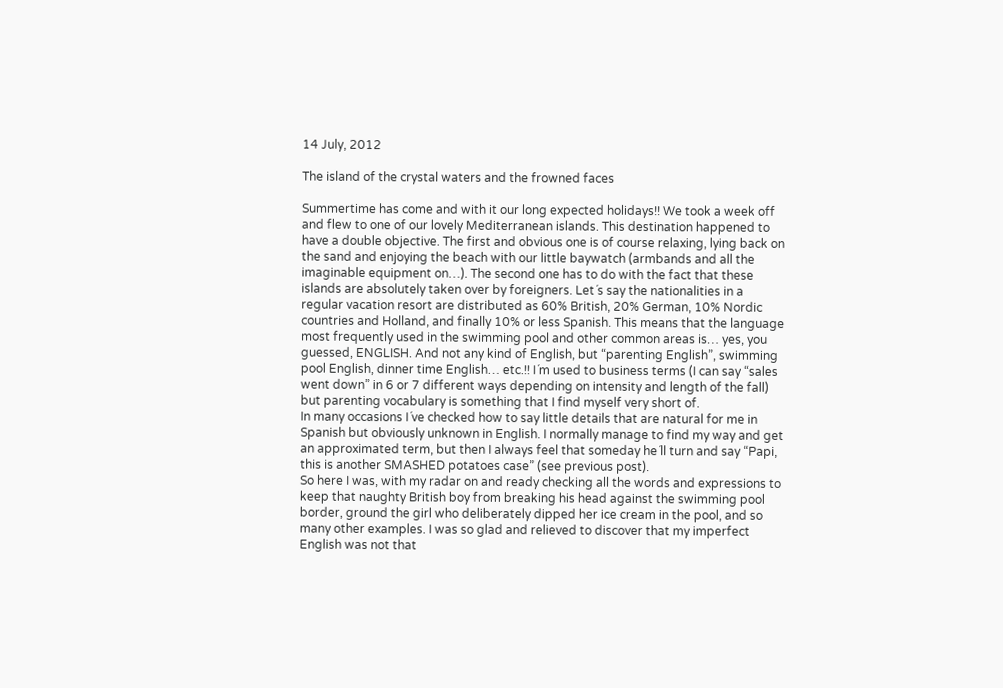14 July, 2012

The island of the crystal waters and the frowned faces

Summertime has come and with it our long expected holidays!! We took a week off and flew to one of our lovely Mediterranean islands. This destination happened to have a double objective. The first and obvious one is of course relaxing, lying back on the sand and enjoying the beach with our little baywatch (armbands and all the imaginable equipment on…). The second one has to do with the fact that these islands are absolutely taken over by foreigners. Let´s say the nationalities in a regular vacation resort are distributed as 60% British, 20% German, 10% Nordic countries and Holland, and finally 10% or less Spanish. This means that the language most frequently used in the swimming pool and other common areas is… yes, you guessed, ENGLISH. And not any kind of English, but “parenting English”, swimming pool English, dinner time English… etc.!! I´m used to business terms (I can say “sales went down” in 6 or 7 different ways depending on intensity and length of the fall) but parenting vocabulary is something that I find myself very short of.
In many occasions I´ve checked how to say little details that are natural for me in Spanish but obviously unknown in English. I normally manage to find my way and get an approximated term, but then I always feel that someday he´ll turn and say “Papi, this is another SMASHED potatoes case” (see previous post).
So here I was, with my radar on and ready checking all the words and expressions to keep that naughty British boy from breaking his head against the swimming pool border, ground the girl who deliberately dipped her ice cream in the pool, and so many other examples. I was so glad and relieved to discover that my imperfect English was not that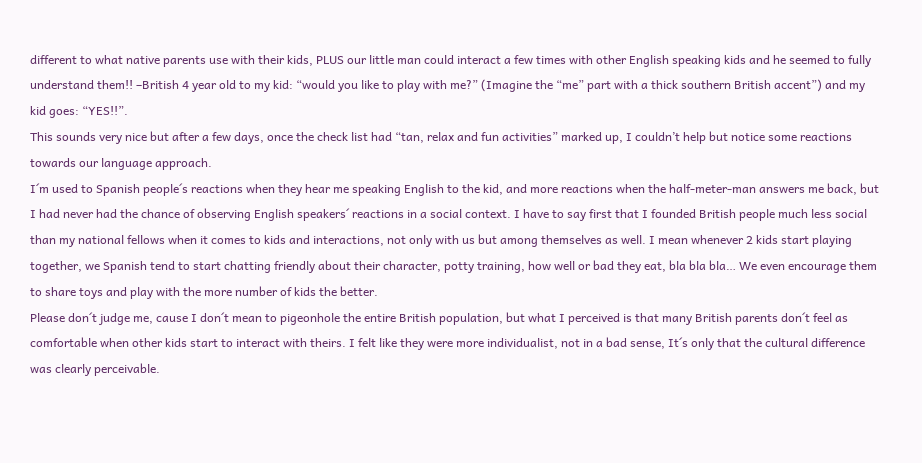different to what native parents use with their kids, PLUS our little man could interact a few times with other English speaking kids and he seemed to fully understand them!! –British 4 year old to my kid: “would you like to play with me?” (Imagine the “me” part with a thick southern British accent”) and my kid goes: “YES!!”.
This sounds very nice but after a few days, once the check list had “tan, relax and fun activities” marked up, I couldn’t help but notice some reactions towards our language approach.
I´m used to Spanish people´s reactions when they hear me speaking English to the kid, and more reactions when the half-meter-man answers me back, but I had never had the chance of observing English speakers´ reactions in a social context. I have to say first that I founded British people much less social than my national fellows when it comes to kids and interactions, not only with us but among themselves as well. I mean whenever 2 kids start playing together, we Spanish tend to start chatting friendly about their character, potty training, how well or bad they eat, bla bla bla… We even encourage them to share toys and play with the more number of kids the better.
Please don´t judge me, cause I don´t mean to pigeonhole the entire British population, but what I perceived is that many British parents don´t feel as comfortable when other kids start to interact with theirs. I felt like they were more individualist, not in a bad sense, It´s only that the cultural difference was clearly perceivable.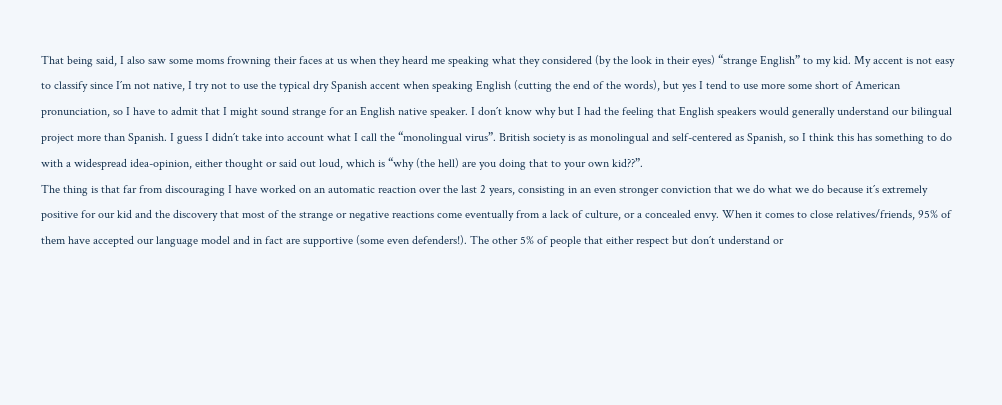That being said, I also saw some moms frowning their faces at us when they heard me speaking what they considered (by the look in their eyes) “strange English” to my kid. My accent is not easy to classify since I´m not native, I try not to use the typical dry Spanish accent when speaking English (cutting the end of the words), but yes I tend to use more some short of American pronunciation, so I have to admit that I might sound strange for an English native speaker. I don´t know why but I had the feeling that English speakers would generally understand our bilingual project more than Spanish. I guess I didn´t take into account what I call the “monolingual virus”. British society is as monolingual and self-centered as Spanish, so I think this has something to do with a widespread idea-opinion, either thought or said out loud, which is “why (the hell) are you doing that to your own kid??”.
The thing is that far from discouraging I have worked on an automatic reaction over the last 2 years, consisting in an even stronger conviction that we do what we do because it´s extremely positive for our kid and the discovery that most of the strange or negative reactions come eventually from a lack of culture, or a concealed envy. When it comes to close relatives/friends, 95% of them have accepted our language model and in fact are supportive (some even defenders!). The other 5% of people that either respect but don´t understand or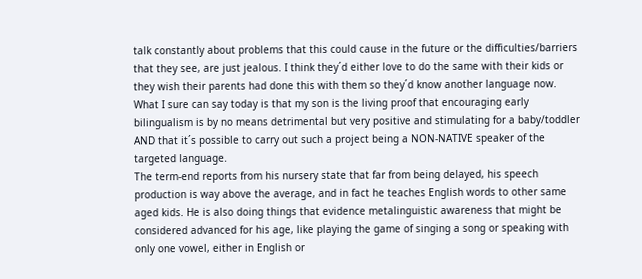talk constantly about problems that this could cause in the future or the difficulties/barriers that they see, are just jealous. I think they´d either love to do the same with their kids or they wish their parents had done this with them so they´d know another language now.
What I sure can say today is that my son is the living proof that encouraging early bilingualism is by no means detrimental but very positive and stimulating for a baby/toddler AND that it´s possible to carry out such a project being a NON-NATIVE speaker of the targeted language.
The term-end reports from his nursery state that far from being delayed, his speech production is way above the average, and in fact he teaches English words to other same aged kids. He is also doing things that evidence metalinguistic awareness that might be considered advanced for his age, like playing the game of singing a song or speaking with only one vowel, either in English or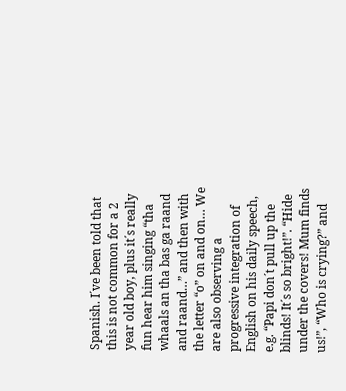Spanish. I´ve been told that this is not common for a 2 year old boy, plus it´s really fun hear him singing “tha whaals an tha bas ga raand and raand…” and then with the letter “o” on and on… We are also observing a progressive integration of English on his daily speech, e.g. “Papi don´t pull up the blinds! It´s so bright!”. “Hide under the covers! Mum finds us!”, “Who is crying?” and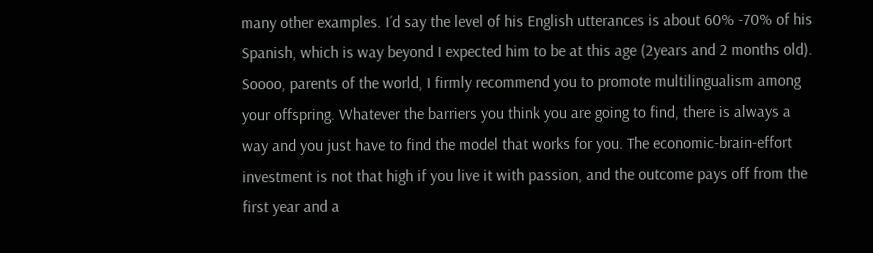many other examples. I´d say the level of his English utterances is about 60% -70% of his Spanish, which is way beyond I expected him to be at this age (2years and 2 months old).
Soooo, parents of the world, I firmly recommend you to promote multilingualism among your offspring. Whatever the barriers you think you are going to find, there is always a way and you just have to find the model that works for you. The economic-brain-effort investment is not that high if you live it with passion, and the outcome pays off from the first year and a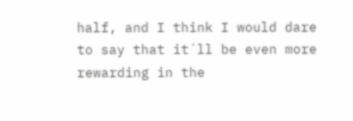half, and I think I would dare to say that it´ll be even more rewarding in the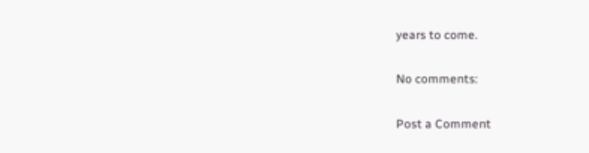years to come.

No comments:

Post a Comment